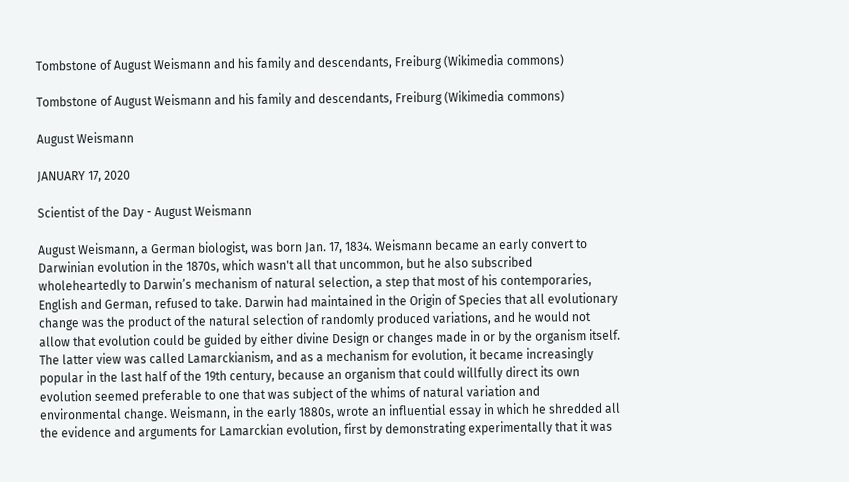Tombstone of August Weismann and his family and descendants, Freiburg (Wikimedia commons)

Tombstone of August Weismann and his family and descendants, Freiburg (Wikimedia commons)

August Weismann

JANUARY 17, 2020

Scientist of the Day - August Weismann

August Weismann, a German biologist, was born Jan. 17, 1834. Weismann became an early convert to Darwinian evolution in the 1870s, which wasn't all that uncommon, but he also subscribed wholeheartedly to Darwin’s mechanism of natural selection, a step that most of his contemporaries, English and German, refused to take. Darwin had maintained in the Origin of Species that all evolutionary change was the product of the natural selection of randomly produced variations, and he would not allow that evolution could be guided by either divine Design or changes made in or by the organism itself. The latter view was called Lamarckianism, and as a mechanism for evolution, it became increasingly popular in the last half of the 19th century, because an organism that could willfully direct its own evolution seemed preferable to one that was subject of the whims of natural variation and environmental change. Weismann, in the early 1880s, wrote an influential essay in which he shredded all the evidence and arguments for Lamarckian evolution, first by demonstrating experimentally that it was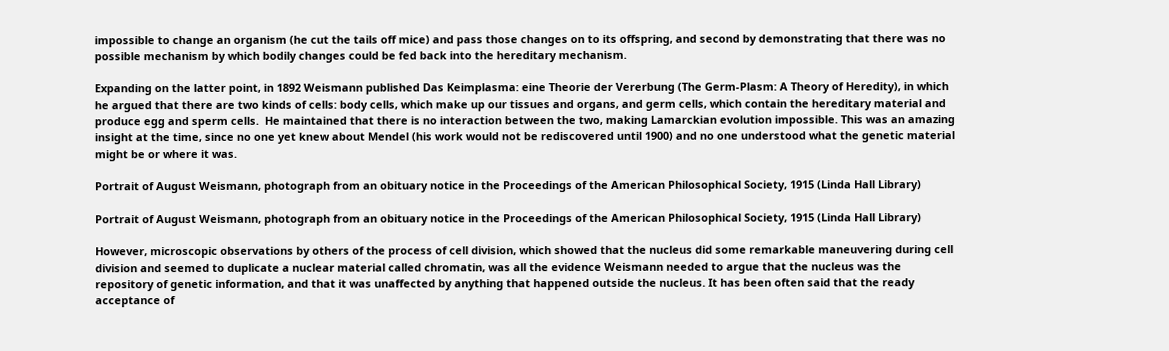impossible to change an organism (he cut the tails off mice) and pass those changes on to its offspring, and second by demonstrating that there was no possible mechanism by which bodily changes could be fed back into the hereditary mechanism.

Expanding on the latter point, in 1892 Weismann published Das Keimplasma: eine Theorie der Vererbung (The Germ-Plasm: A Theory of Heredity), in which he argued that there are two kinds of cells: body cells, which make up our tissues and organs, and germ cells, which contain the hereditary material and produce egg and sperm cells.  He maintained that there is no interaction between the two, making Lamarckian evolution impossible. This was an amazing insight at the time, since no one yet knew about Mendel (his work would not be rediscovered until 1900) and no one understood what the genetic material might be or where it was.

Portrait of August Weismann, photograph from an obituary notice in the Proceedings of the American Philosophical Society, 1915 (Linda Hall Library)

Portrait of August Weismann, photograph from an obituary notice in the Proceedings of the American Philosophical Society, 1915 (Linda Hall Library)

However, microscopic observations by others of the process of cell division, which showed that the nucleus did some remarkable maneuvering during cell division and seemed to duplicate a nuclear material called chromatin, was all the evidence Weismann needed to argue that the nucleus was the repository of genetic information, and that it was unaffected by anything that happened outside the nucleus. It has been often said that the ready acceptance of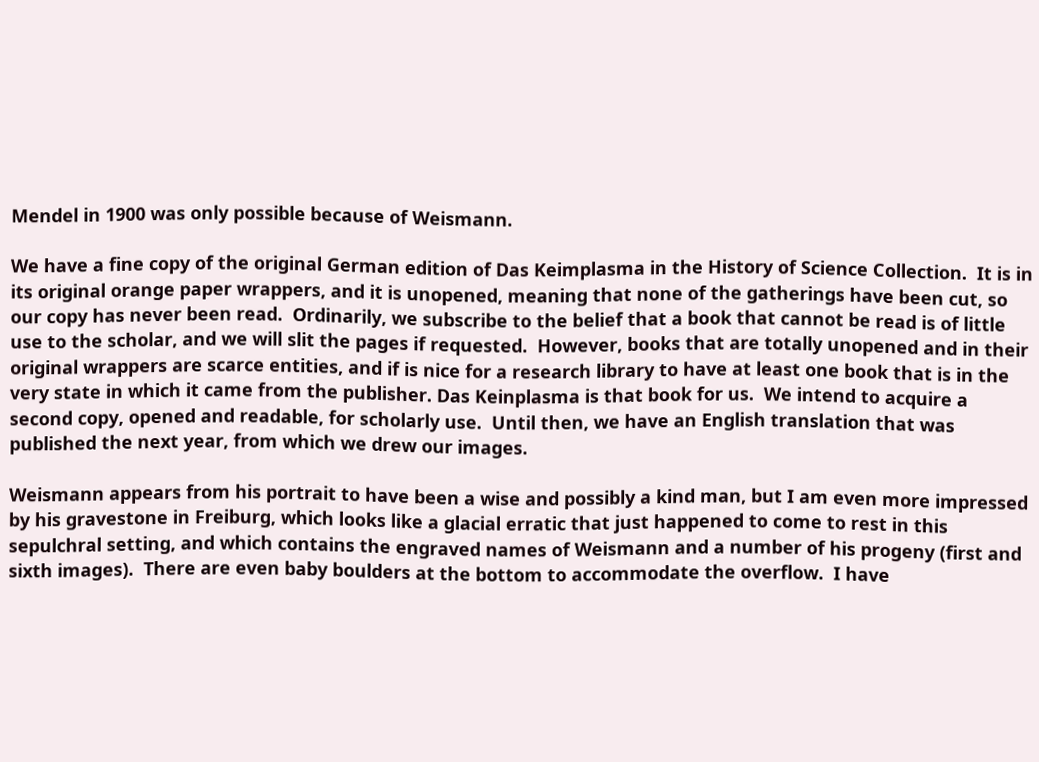Mendel in 1900 was only possible because of Weismann.

We have a fine copy of the original German edition of Das Keimplasma in the History of Science Collection.  It is in its original orange paper wrappers, and it is unopened, meaning that none of the gatherings have been cut, so our copy has never been read.  Ordinarily, we subscribe to the belief that a book that cannot be read is of little use to the scholar, and we will slit the pages if requested.  However, books that are totally unopened and in their original wrappers are scarce entities, and if is nice for a research library to have at least one book that is in the very state in which it came from the publisher. Das Keinplasma is that book for us.  We intend to acquire a second copy, opened and readable, for scholarly use.  Until then, we have an English translation that was published the next year, from which we drew our images.

Weismann appears from his portrait to have been a wise and possibly a kind man, but I am even more impressed by his gravestone in Freiburg, which looks like a glacial erratic that just happened to come to rest in this sepulchral setting, and which contains the engraved names of Weismann and a number of his progeny (first and sixth images).  There are even baby boulders at the bottom to accommodate the overflow.  I have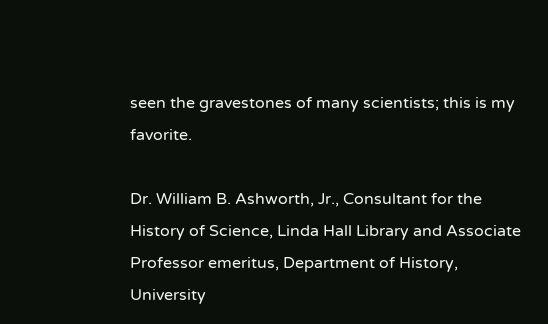seen the gravestones of many scientists; this is my favorite.

Dr. William B. Ashworth, Jr., Consultant for the History of Science, Linda Hall Library and Associate Professor emeritus, Department of History, University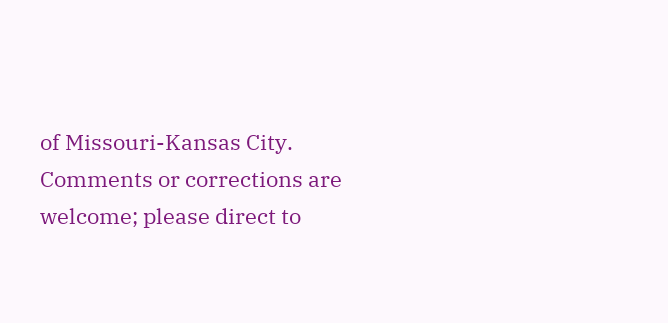of Missouri-Kansas City. Comments or corrections are welcome; please direct to